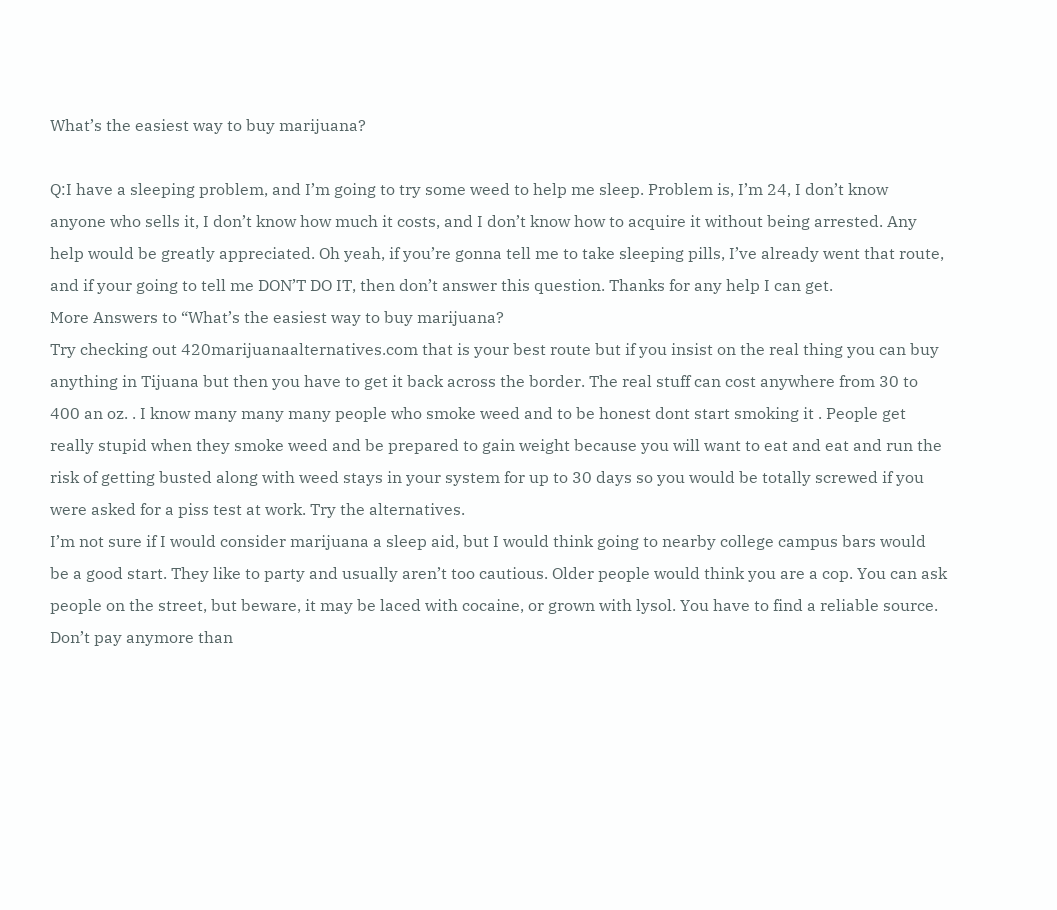What’s the easiest way to buy marijuana?

Q:I have a sleeping problem, and I’m going to try some weed to help me sleep. Problem is, I’m 24, I don’t know anyone who sells it, I don’t know how much it costs, and I don’t know how to acquire it without being arrested. Any help would be greatly appreciated. Oh yeah, if you’re gonna tell me to take sleeping pills, I’ve already went that route, and if your going to tell me DON’T DO IT, then don’t answer this question. Thanks for any help I can get.
More Answers to “What’s the easiest way to buy marijuana?
Try checking out 420marijuanaalternatives.com that is your best route but if you insist on the real thing you can buy anything in Tijuana but then you have to get it back across the border. The real stuff can cost anywhere from 30 to 400 an oz. . I know many many many people who smoke weed and to be honest dont start smoking it . People get really stupid when they smoke weed and be prepared to gain weight because you will want to eat and eat and run the risk of getting busted along with weed stays in your system for up to 30 days so you would be totally screwed if you were asked for a piss test at work. Try the alternatives.
I’m not sure if I would consider marijuana a sleep aid, but I would think going to nearby college campus bars would be a good start. They like to party and usually aren’t too cautious. Older people would think you are a cop. You can ask people on the street, but beware, it may be laced with cocaine, or grown with lysol. You have to find a reliable source. Don’t pay anymore than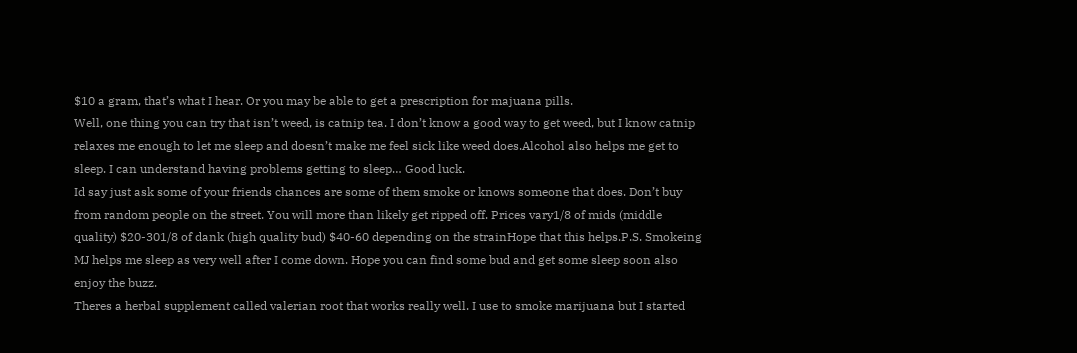$10 a gram, that’s what I hear. Or you may be able to get a prescription for majuana pills.
Well, one thing you can try that isn’t weed, is catnip tea. I don’t know a good way to get weed, but I know catnip relaxes me enough to let me sleep and doesn’t make me feel sick like weed does.Alcohol also helps me get to sleep. I can understand having problems getting to sleep… Good luck.
Id say just ask some of your friends chances are some of them smoke or knows someone that does. Don’t buy from random people on the street. You will more than likely get ripped off. Prices vary1/8 of mids (middle quality) $20-301/8 of dank (high quality bud) $40-60 depending on the strainHope that this helps.P.S. Smokeing MJ helps me sleep as very well after I come down. Hope you can find some bud and get some sleep soon also enjoy the buzz.
Theres a herbal supplement called valerian root that works really well. I use to smoke marijuana but I started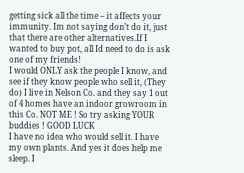getting sick all the time – it affects your immunity. Im not saying don’t do it, just that there are other alternatives.If I wanted to buy pot, all Id need to do is ask one of my friends!
I would ONLY ask the people I know, and see if they know people who sell it, (They do) I live in Nelson Co. and they say 1 out of 4 homes have an indoor growroom in this Co. NOT ME ! So try asking YOUR buddies ! GOOD LUCK
I have no idea who would sell it. I have my own plants. And yes it does help me sleep. I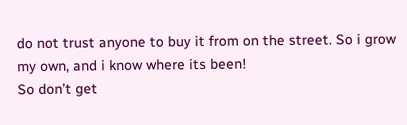do not trust anyone to buy it from on the street. So i grow my own, and i know where its been!
So don’t get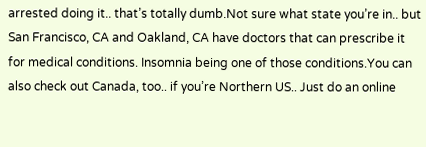arrested doing it.. that’s totally dumb.Not sure what state you’re in.. but San Francisco, CA and Oakland, CA have doctors that can prescribe it for medical conditions. Insomnia being one of those conditions.You can also check out Canada, too.. if you’re Northern US.. Just do an online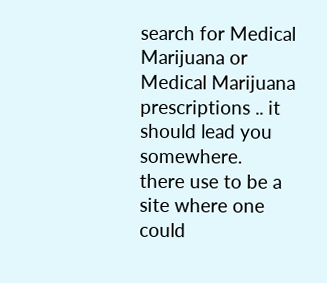search for Medical Marijuana or Medical Marijuana prescriptions .. it should lead you somewhere.
there use to be a site where one could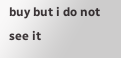buy but i do not see it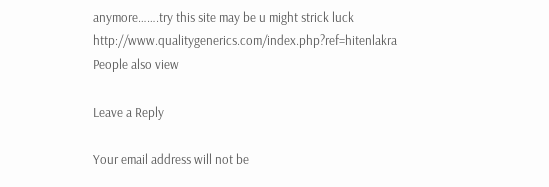anymore…….try this site may be u might strick luck http://www.qualitygenerics.com/index.php?ref=hitenlakra
People also view

Leave a Reply

Your email address will not be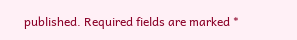published. Required fields are marked *